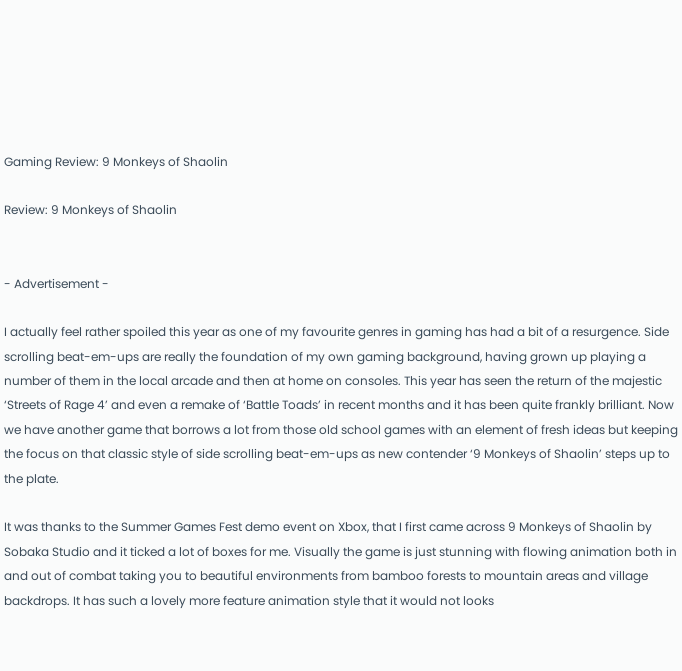Gaming Review: 9 Monkeys of Shaolin

Review: 9 Monkeys of Shaolin


- Advertisement -

I actually feel rather spoiled this year as one of my favourite genres in gaming has had a bit of a resurgence. Side scrolling beat-em-ups are really the foundation of my own gaming background, having grown up playing a number of them in the local arcade and then at home on consoles. This year has seen the return of the majestic ‘Streets of Rage 4’ and even a remake of ‘Battle Toads’ in recent months and it has been quite frankly brilliant. Now we have another game that borrows a lot from those old school games with an element of fresh ideas but keeping the focus on that classic style of side scrolling beat-em-ups as new contender ‘9 Monkeys of Shaolin’ steps up to the plate.

It was thanks to the Summer Games Fest demo event on Xbox, that I first came across 9 Monkeys of Shaolin by Sobaka Studio and it ticked a lot of boxes for me. Visually the game is just stunning with flowing animation both in and out of combat taking you to beautiful environments from bamboo forests to mountain areas and village backdrops. It has such a lovely more feature animation style that it would not looks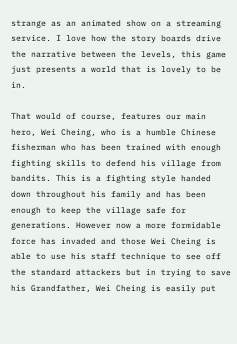strange as an animated show on a streaming service. I love how the story boards drive the narrative between the levels, this game just presents a world that is lovely to be in.

That would of course, features our main hero, Wei Cheing, who is a humble Chinese fisherman who has been trained with enough fighting skills to defend his village from bandits. This is a fighting style handed down throughout his family and has been enough to keep the village safe for generations. However now a more formidable force has invaded and those Wei Cheing is able to use his staff technique to see off the standard attackers but in trying to save his Grandfather, Wei Cheing is easily put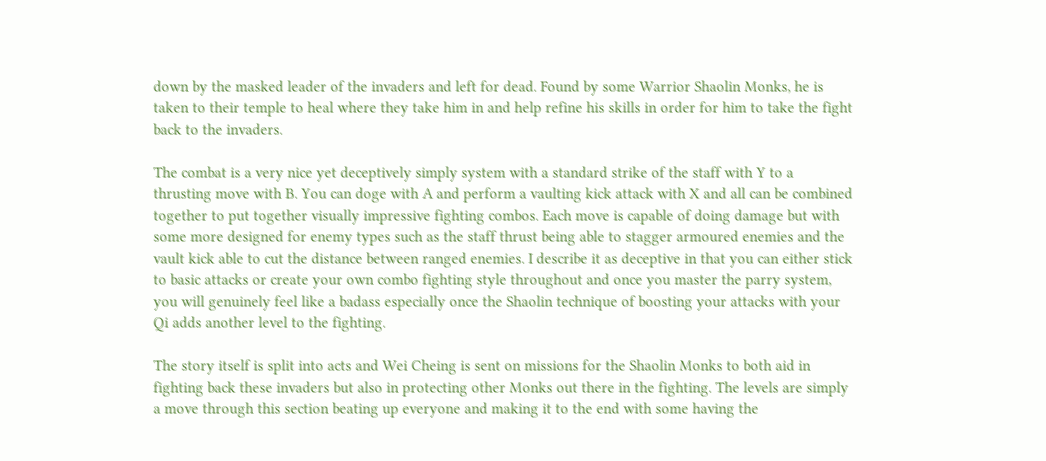down by the masked leader of the invaders and left for dead. Found by some Warrior Shaolin Monks, he is taken to their temple to heal where they take him in and help refine his skills in order for him to take the fight back to the invaders.

The combat is a very nice yet deceptively simply system with a standard strike of the staff with Y to a thrusting move with B. You can doge with A and perform a vaulting kick attack with X and all can be combined together to put together visually impressive fighting combos. Each move is capable of doing damage but with some more designed for enemy types such as the staff thrust being able to stagger armoured enemies and the vault kick able to cut the distance between ranged enemies. I describe it as deceptive in that you can either stick to basic attacks or create your own combo fighting style throughout and once you master the parry system, you will genuinely feel like a badass especially once the Shaolin technique of boosting your attacks with your Qi adds another level to the fighting.

The story itself is split into acts and Wei Cheing is sent on missions for the Shaolin Monks to both aid in fighting back these invaders but also in protecting other Monks out there in the fighting. The levels are simply a move through this section beating up everyone and making it to the end with some having the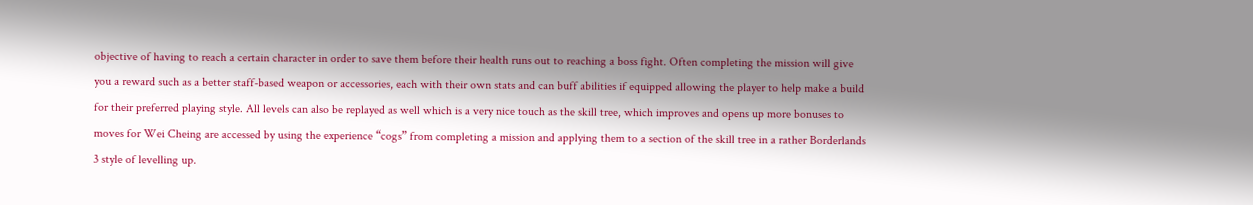objective of having to reach a certain character in order to save them before their health runs out to reaching a boss fight. Often completing the mission will give you a reward such as a better staff-based weapon or accessories, each with their own stats and can buff abilities if equipped allowing the player to help make a build for their preferred playing style. All levels can also be replayed as well which is a very nice touch as the skill tree, which improves and opens up more bonuses to moves for Wei Cheing are accessed by using the experience “cogs” from completing a mission and applying them to a section of the skill tree in a rather Borderlands 3 style of levelling up.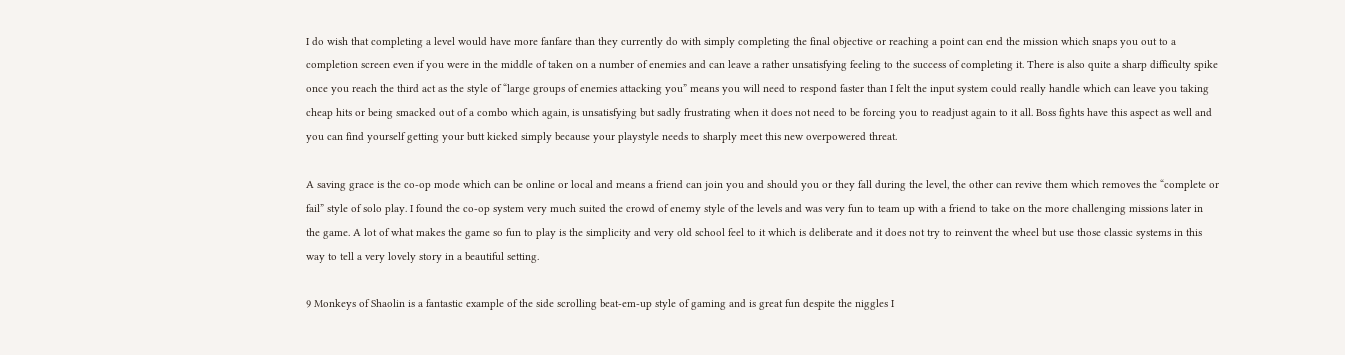I do wish that completing a level would have more fanfare than they currently do with simply completing the final objective or reaching a point can end the mission which snaps you out to a completion screen even if you were in the middle of taken on a number of enemies and can leave a rather unsatisfying feeling to the success of completing it. There is also quite a sharp difficulty spike once you reach the third act as the style of “large groups of enemies attacking you” means you will need to respond faster than I felt the input system could really handle which can leave you taking cheap hits or being smacked out of a combo which again, is unsatisfying but sadly frustrating when it does not need to be forcing you to readjust again to it all. Boss fights have this aspect as well and you can find yourself getting your butt kicked simply because your playstyle needs to sharply meet this new overpowered threat.

A saving grace is the co-op mode which can be online or local and means a friend can join you and should you or they fall during the level, the other can revive them which removes the “complete or fail” style of solo play. I found the co-op system very much suited the crowd of enemy style of the levels and was very fun to team up with a friend to take on the more challenging missions later in the game. A lot of what makes the game so fun to play is the simplicity and very old school feel to it which is deliberate and it does not try to reinvent the wheel but use those classic systems in this way to tell a very lovely story in a beautiful setting.

9 Monkeys of Shaolin is a fantastic example of the side scrolling beat-em-up style of gaming and is great fun despite the niggles I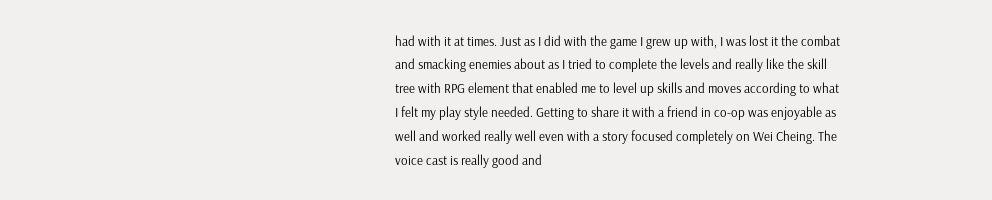had with it at times. Just as I did with the game I grew up with, I was lost it the combat and smacking enemies about as I tried to complete the levels and really like the skill tree with RPG element that enabled me to level up skills and moves according to what I felt my play style needed. Getting to share it with a friend in co-op was enjoyable as well and worked really well even with a story focused completely on Wei Cheing. The voice cast is really good and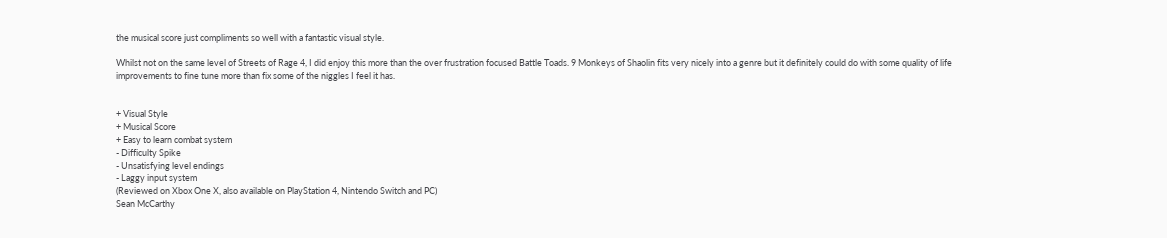the musical score just compliments so well with a fantastic visual style.

Whilst not on the same level of Streets of Rage 4, I did enjoy this more than the over frustration focused Battle Toads. 9 Monkeys of Shaolin fits very nicely into a genre but it definitely could do with some quality of life improvements to fine tune more than fix some of the niggles I feel it has.


+ Visual Style
+ Musical Score
+ Easy to learn combat system
- Difficulty Spike
- Unsatisfying level endings
- Laggy input system
(Reviewed on Xbox One X, also available on PlayStation 4, Nintendo Switch and PC)
Sean McCarthy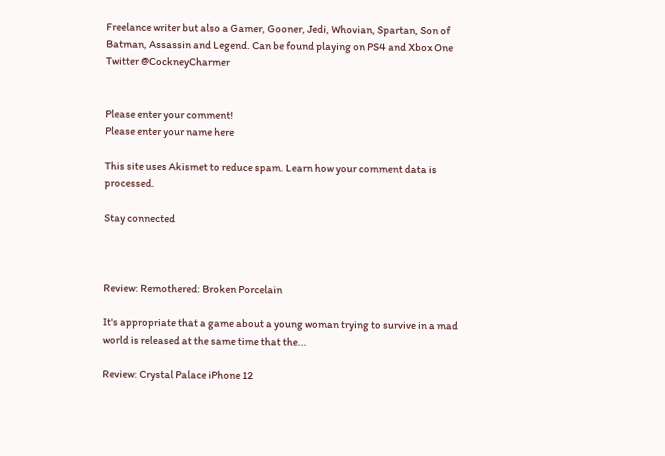Freelance writer but also a Gamer, Gooner, Jedi, Whovian, Spartan, Son of Batman, Assassin and Legend. Can be found playing on PS4 and Xbox One Twitter @CockneyCharmer


Please enter your comment!
Please enter your name here

This site uses Akismet to reduce spam. Learn how your comment data is processed.

Stay connected



Review: Remothered: Broken Porcelain

It's appropriate that a game about a young woman trying to survive in a mad world is released at the same time that the...

Review: Crystal Palace iPhone 12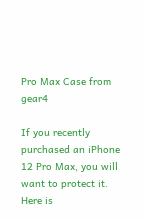Pro Max Case from gear4

If you recently purchased an iPhone 12 Pro Max, you will want to protect it. Here is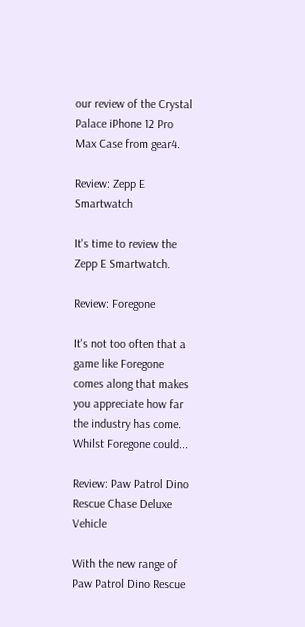our review of the Crystal Palace iPhone 12 Pro Max Case from gear4.

Review: Zepp E Smartwatch

It's time to review the Zepp E Smartwatch.

Review: Foregone

It's not too often that a game like Foregone comes along that makes you appreciate how far the industry has come. Whilst Foregone could...

Review: Paw Patrol Dino Rescue Chase Deluxe Vehicle

With the new range of Paw Patrol Dino Rescue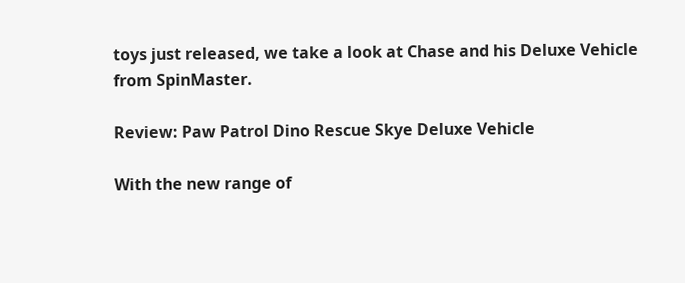toys just released, we take a look at Chase and his Deluxe Vehicle from SpinMaster.

Review: Paw Patrol Dino Rescue Skye Deluxe Vehicle

With the new range of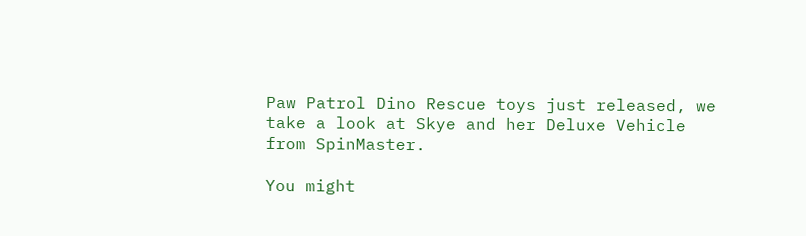Paw Patrol Dino Rescue toys just released, we take a look at Skye and her Deluxe Vehicle from SpinMaster.

You might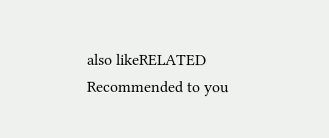also likeRELATED
Recommended to you